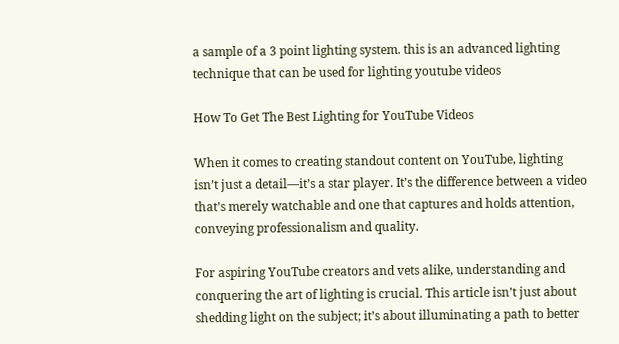a sample of a 3 point lighting system. this is an advanced lighting technique that can be used for lighting youtube videos

How To Get The Best Lighting for YouTube Videos

When it comes to creating standout content on YouTube, lighting isn’t just a detail—it’s a star player. It’s the difference between a video that’s merely watchable and one that captures and holds attention, conveying professionalism and quality.

For aspiring YouTube creators and vets alike, understanding and conquering the art of lighting is crucial. This article isn’t just about shedding light on the subject; it’s about illuminating a path to better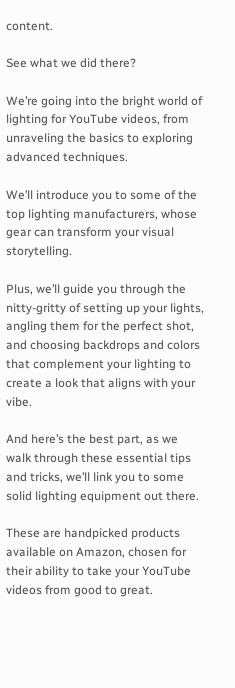content.

See what we did there?

We’re going into the bright world of lighting for YouTube videos, from unraveling the basics to exploring advanced techniques.

We’ll introduce you to some of the top lighting manufacturers, whose gear can transform your visual storytelling.

Plus, we’ll guide you through the nitty-gritty of setting up your lights, angling them for the perfect shot, and choosing backdrops and colors that complement your lighting to create a look that aligns with your vibe.

And here’s the best part, as we walk through these essential tips and tricks, we’ll link you to some solid lighting equipment out there.

These are handpicked products available on Amazon, chosen for their ability to take your YouTube videos from good to great.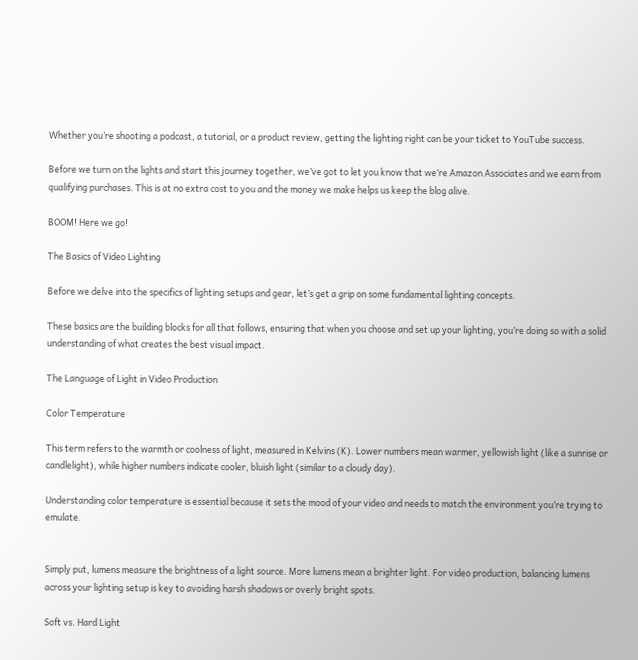Whether you’re shooting a podcast, a tutorial, or a product review, getting the lighting right can be your ticket to YouTube success.

Before we turn on the lights and start this journey together, we’ve got to let you know that we’re Amazon Associates and we earn from qualifying purchases. This is at no extra cost to you and the money we make helps us keep the blog alive.

BOOM! Here we go!

The Basics of Video Lighting

Before we delve into the specifics of lighting setups and gear, let’s get a grip on some fundamental lighting concepts.

These basics are the building blocks for all that follows, ensuring that when you choose and set up your lighting, you’re doing so with a solid understanding of what creates the best visual impact.

The Language of Light in Video Production

Color Temperature

This term refers to the warmth or coolness of light, measured in Kelvins (K). Lower numbers mean warmer, yellowish light (like a sunrise or candlelight), while higher numbers indicate cooler, bluish light (similar to a cloudy day).

Understanding color temperature is essential because it sets the mood of your video and needs to match the environment you’re trying to emulate.


Simply put, lumens measure the brightness of a light source. More lumens mean a brighter light. For video production, balancing lumens across your lighting setup is key to avoiding harsh shadows or overly bright spots.

Soft vs. Hard Light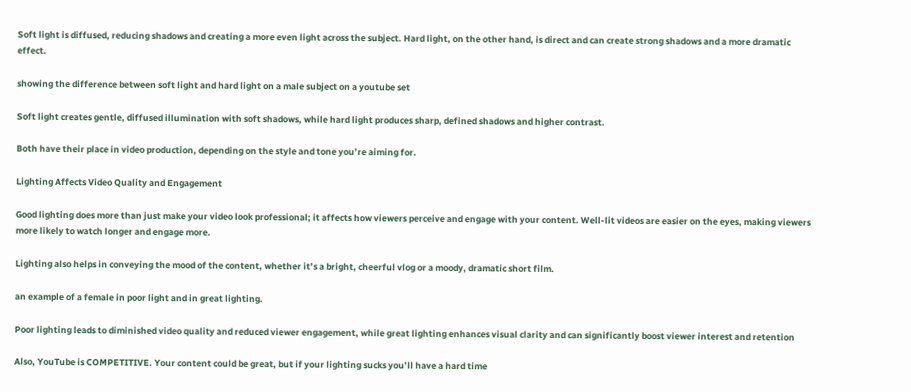Soft light is diffused, reducing shadows and creating a more even light across the subject. Hard light, on the other hand, is direct and can create strong shadows and a more dramatic effect.

showing the difference between soft light and hard light on a male subject on a youtube set

Soft light creates gentle, diffused illumination with soft shadows, while hard light produces sharp, defined shadows and higher contrast.

Both have their place in video production, depending on the style and tone you’re aiming for.

Lighting Affects Video Quality and Engagement

Good lighting does more than just make your video look professional; it affects how viewers perceive and engage with your content. Well-lit videos are easier on the eyes, making viewers more likely to watch longer and engage more.

Lighting also helps in conveying the mood of the content, whether it’s a bright, cheerful vlog or a moody, dramatic short film.

an example of a female in poor light and in great lighting.

Poor lighting leads to diminished video quality and reduced viewer engagement, while great lighting enhances visual clarity and can significantly boost viewer interest and retention

Also, YouTube is COMPETITIVE. Your content could be great, but if your lighting sucks you’ll have a hard time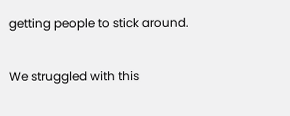getting people to stick around.

We struggled with this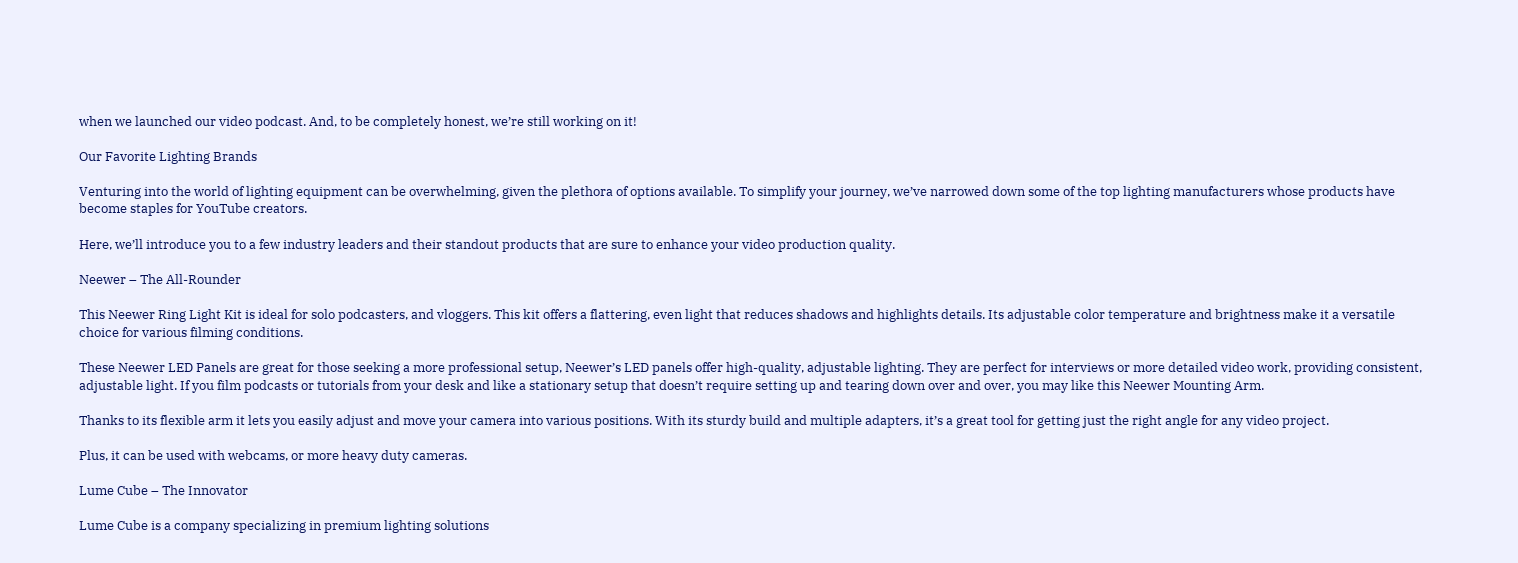when we launched our video podcast. And, to be completely honest, we’re still working on it!

Our Favorite Lighting Brands

Venturing into the world of lighting equipment can be overwhelming, given the plethora of options available. To simplify your journey, we’ve narrowed down some of the top lighting manufacturers whose products have become staples for YouTube creators.

Here, we’ll introduce you to a few industry leaders and their standout products that are sure to enhance your video production quality.

Neewer – The All-Rounder

This Neewer Ring Light Kit is ideal for solo podcasters, and vloggers. This kit offers a flattering, even light that reduces shadows and highlights details. Its adjustable color temperature and brightness make it a versatile choice for various filming conditions.

These Neewer LED Panels are great for those seeking a more professional setup, Neewer’s LED panels offer high-quality, adjustable lighting. They are perfect for interviews or more detailed video work, providing consistent, adjustable light. If you film podcasts or tutorials from your desk and like a stationary setup that doesn’t require setting up and tearing down over and over, you may like this Neewer Mounting Arm.

Thanks to its flexible arm it lets you easily adjust and move your camera into various positions. With its sturdy build and multiple adapters, it’s a great tool for getting just the right angle for any video project.

Plus, it can be used with webcams, or more heavy duty cameras.

Lume Cube – The Innovator

Lume Cube is a company specializing in premium lighting solutions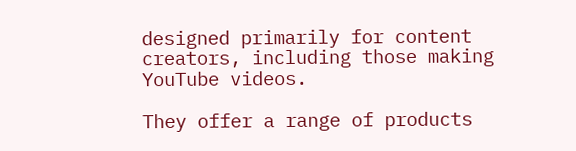designed primarily for content creators, including those making YouTube videos.

They offer a range of products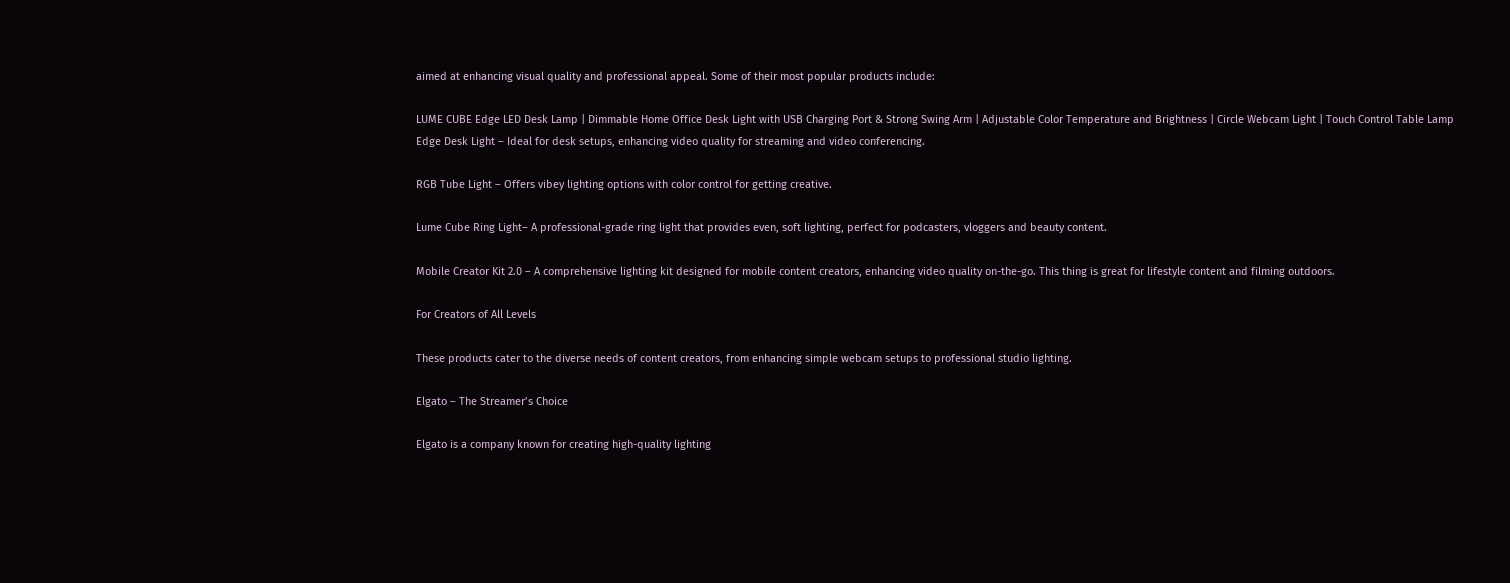aimed at enhancing visual quality and professional appeal. Some of their most popular products include:

LUME CUBE Edge LED Desk Lamp | Dimmable Home Office Desk Light with USB Charging Port & Strong Swing Arm | Adjustable Color Temperature and Brightness | Circle Webcam Light | Touch Control Table Lamp
Edge Desk Light – Ideal for desk setups, enhancing video quality for streaming and video conferencing.

RGB Tube Light – Offers vibey lighting options with color control for getting creative.

Lume Cube Ring Light– A professional-grade ring light that provides even, soft lighting, perfect for podcasters, vloggers and beauty content.

Mobile Creator Kit 2.0 – A comprehensive lighting kit designed for mobile content creators, enhancing video quality on-the-go. This thing is great for lifestyle content and filming outdoors.

For Creators of All Levels

These products cater to the diverse needs of content creators, from enhancing simple webcam setups to professional studio lighting.

Elgato – The Streamer’s Choice

Elgato is a company known for creating high-quality lighting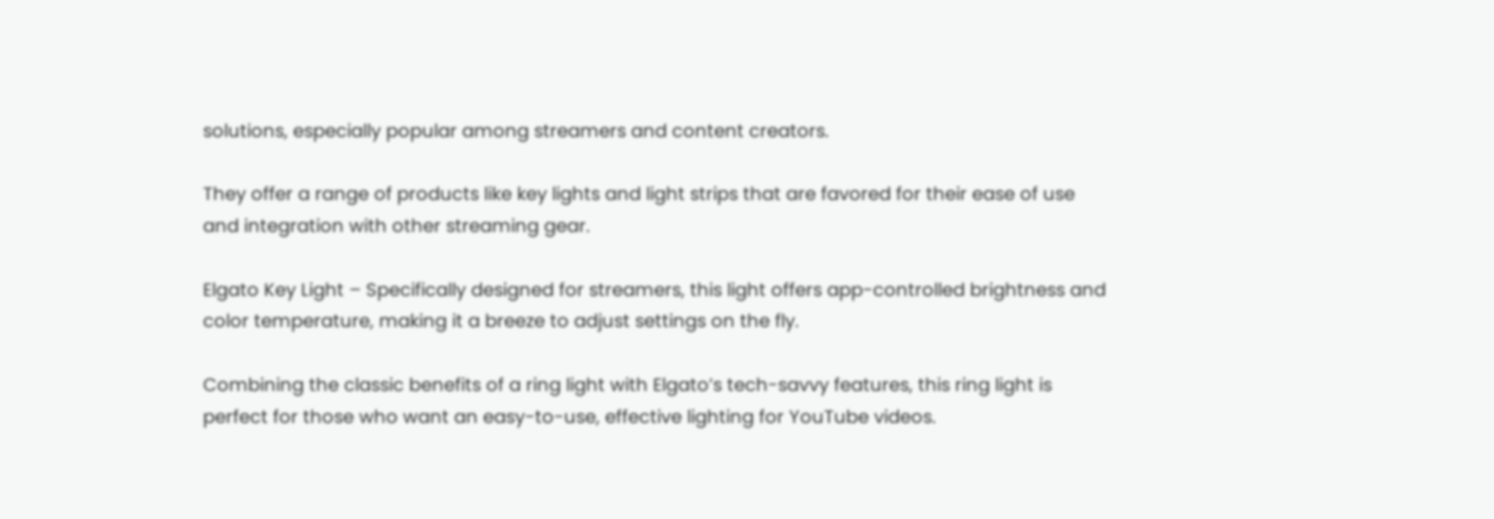solutions, especially popular among streamers and content creators.

They offer a range of products like key lights and light strips that are favored for their ease of use and integration with other streaming gear.

Elgato Key Light – Specifically designed for streamers, this light offers app-controlled brightness and color temperature, making it a breeze to adjust settings on the fly.

Combining the classic benefits of a ring light with Elgato’s tech-savvy features, this ring light is perfect for those who want an easy-to-use, effective lighting for YouTube videos.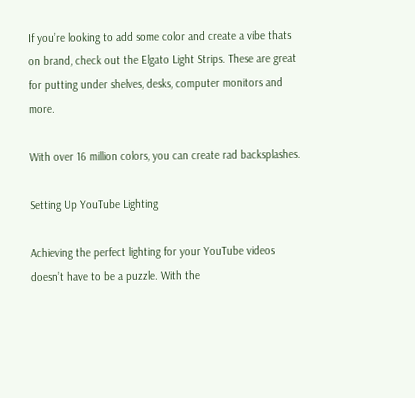If you’re looking to add some color and create a vibe thats on brand, check out the Elgato Light Strips. These are great for putting under shelves, desks, computer monitors and more.

With over 16 million colors, you can create rad backsplashes.

Setting Up YouTube Lighting

Achieving the perfect lighting for your YouTube videos doesn’t have to be a puzzle. With the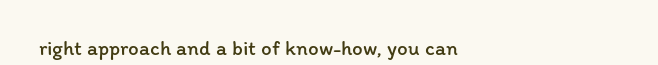right approach and a bit of know-how, you can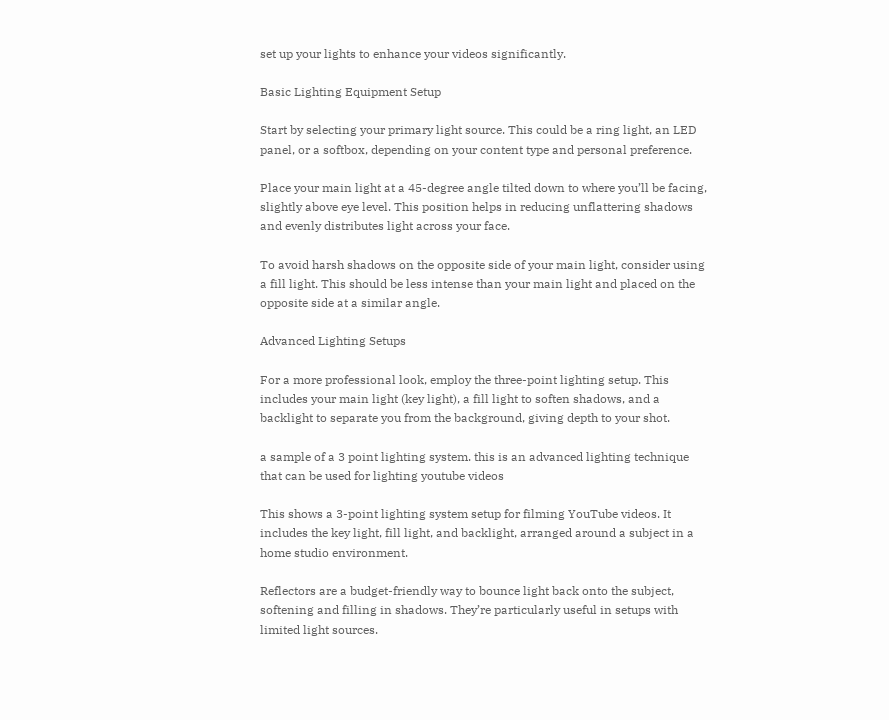set up your lights to enhance your videos significantly.

Basic Lighting Equipment Setup

Start by selecting your primary light source. This could be a ring light, an LED panel, or a softbox, depending on your content type and personal preference.

Place your main light at a 45-degree angle tilted down to where you’ll be facing, slightly above eye level. This position helps in reducing unflattering shadows and evenly distributes light across your face.

To avoid harsh shadows on the opposite side of your main light, consider using a fill light. This should be less intense than your main light and placed on the opposite side at a similar angle.

Advanced Lighting Setups

For a more professional look, employ the three-point lighting setup. This includes your main light (key light), a fill light to soften shadows, and a backlight to separate you from the background, giving depth to your shot.

a sample of a 3 point lighting system. this is an advanced lighting technique that can be used for lighting youtube videos

This shows a 3-point lighting system setup for filming YouTube videos. It includes the key light, fill light, and backlight, arranged around a subject in a home studio environment.

Reflectors are a budget-friendly way to bounce light back onto the subject, softening and filling in shadows. They’re particularly useful in setups with limited light sources.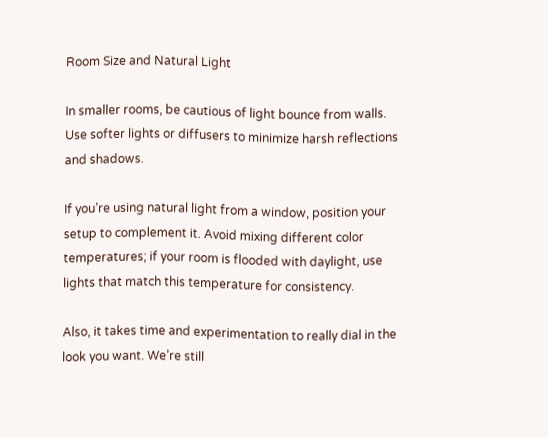Room Size and Natural Light

In smaller rooms, be cautious of light bounce from walls. Use softer lights or diffusers to minimize harsh reflections and shadows.

If you’re using natural light from a window, position your setup to complement it. Avoid mixing different color temperatures; if your room is flooded with daylight, use lights that match this temperature for consistency.

Also, it takes time and experimentation to really dial in the look you want. We’re still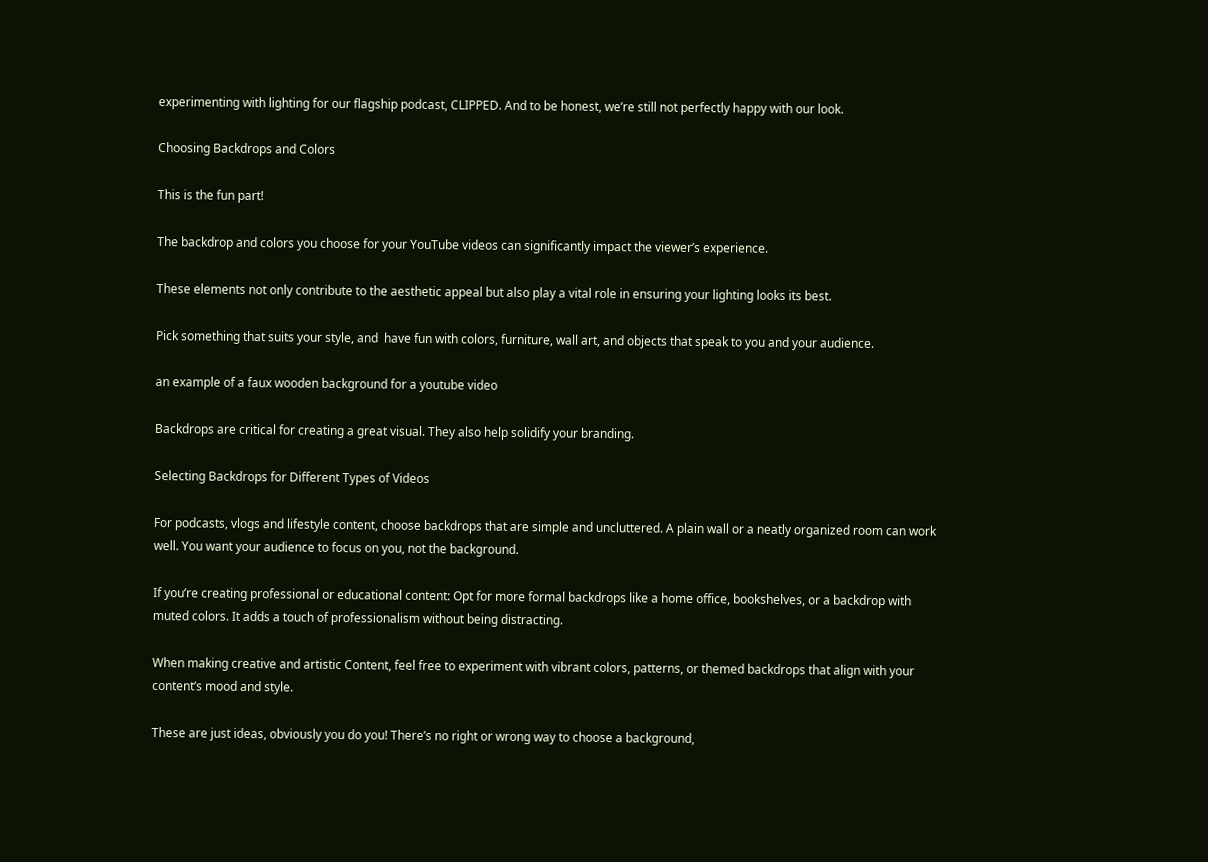experimenting with lighting for our flagship podcast, CLIPPED. And to be honest, we’re still not perfectly happy with our look.

Choosing Backdrops and Colors

This is the fun part!

The backdrop and colors you choose for your YouTube videos can significantly impact the viewer’s experience.

These elements not only contribute to the aesthetic appeal but also play a vital role in ensuring your lighting looks its best.

Pick something that suits your style, and  have fun with colors, furniture, wall art, and objects that speak to you and your audience.

an example of a faux wooden background for a youtube video

Backdrops are critical for creating a great visual. They also help solidify your branding.

Selecting Backdrops for Different Types of Videos

For podcasts, vlogs and lifestyle content, choose backdrops that are simple and uncluttered. A plain wall or a neatly organized room can work well. You want your audience to focus on you, not the background.

If you’re creating professional or educational content: Opt for more formal backdrops like a home office, bookshelves, or a backdrop with muted colors. It adds a touch of professionalism without being distracting.

When making creative and artistic Content, feel free to experiment with vibrant colors, patterns, or themed backdrops that align with your content’s mood and style.

These are just ideas, obviously you do you! There’s no right or wrong way to choose a background,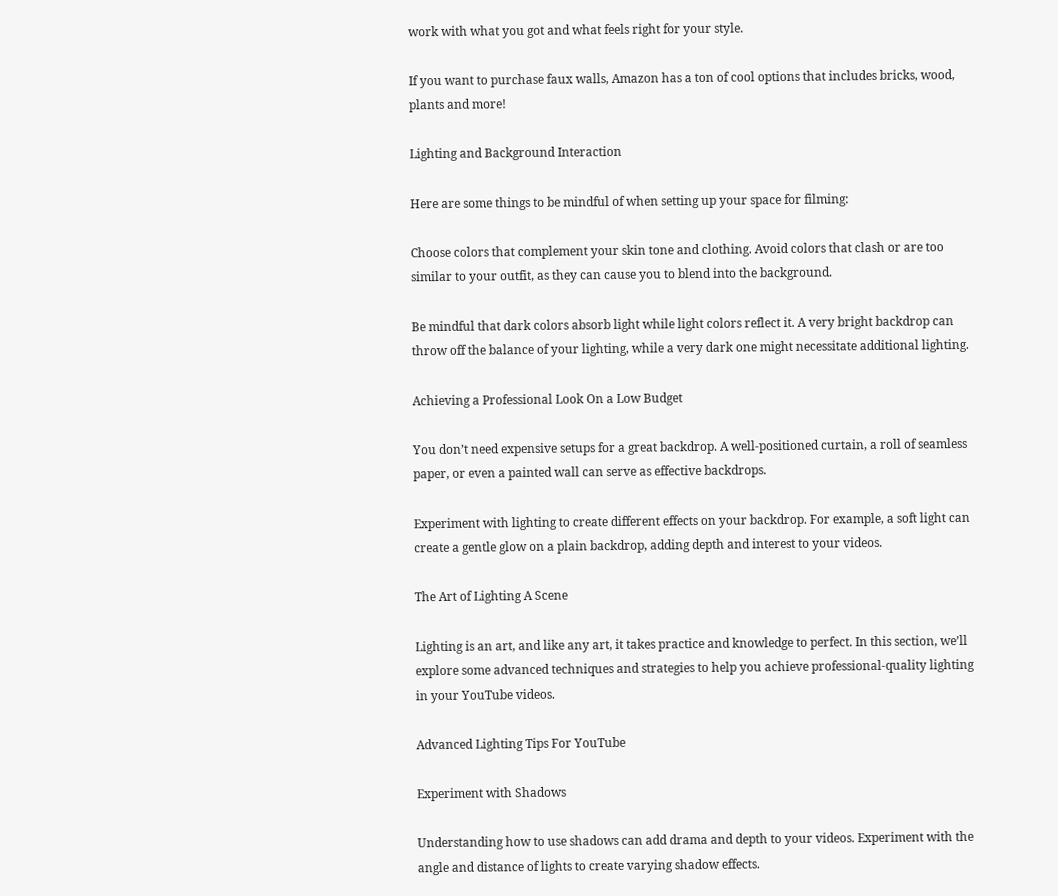work with what you got and what feels right for your style.

If you want to purchase faux walls, Amazon has a ton of cool options that includes bricks, wood, plants and more!

Lighting and Background Interaction

Here are some things to be mindful of when setting up your space for filming:

Choose colors that complement your skin tone and clothing. Avoid colors that clash or are too similar to your outfit, as they can cause you to blend into the background.

Be mindful that dark colors absorb light while light colors reflect it. A very bright backdrop can throw off the balance of your lighting, while a very dark one might necessitate additional lighting.

Achieving a Professional Look On a Low Budget

You don’t need expensive setups for a great backdrop. A well-positioned curtain, a roll of seamless paper, or even a painted wall can serve as effective backdrops.

Experiment with lighting to create different effects on your backdrop. For example, a soft light can create a gentle glow on a plain backdrop, adding depth and interest to your videos.

The Art of Lighting A Scene

Lighting is an art, and like any art, it takes practice and knowledge to perfect. In this section, we’ll explore some advanced techniques and strategies to help you achieve professional-quality lighting in your YouTube videos.

Advanced Lighting Tips For YouTube

Experiment with Shadows

Understanding how to use shadows can add drama and depth to your videos. Experiment with the angle and distance of lights to create varying shadow effects.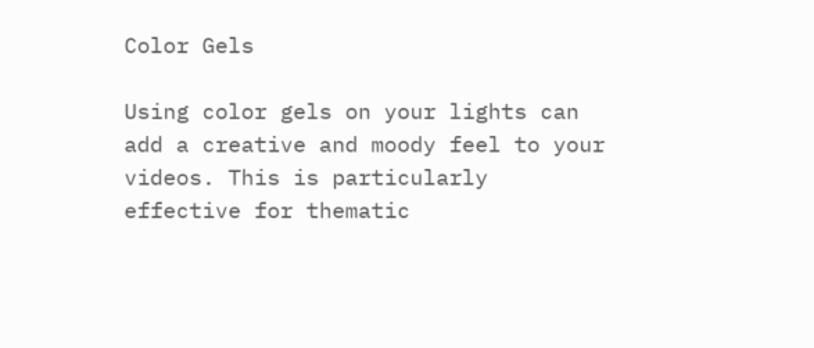Color Gels

Using color gels on your lights can add a creative and moody feel to your videos. This is particularly effective for thematic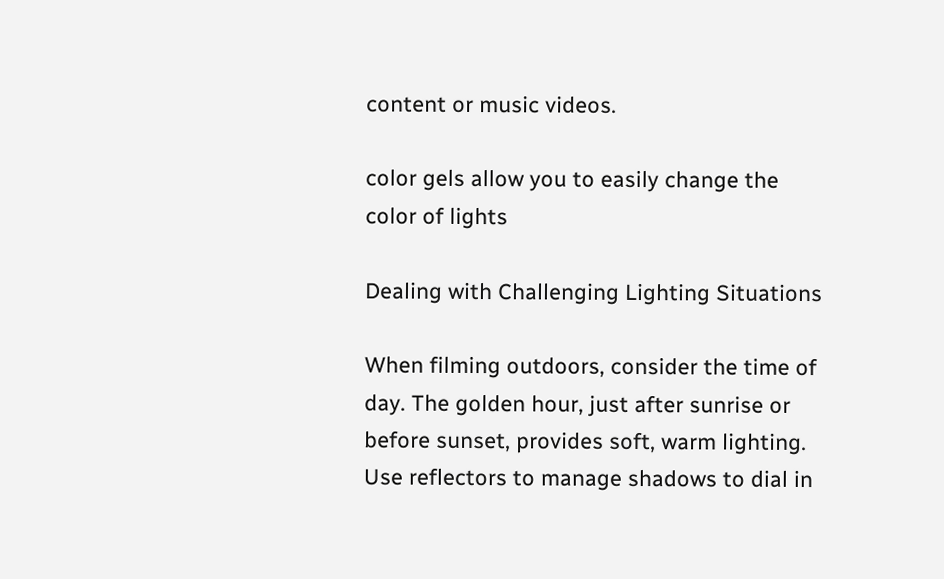content or music videos.

color gels allow you to easily change the color of lights

Dealing with Challenging Lighting Situations

When filming outdoors, consider the time of day. The golden hour, just after sunrise or before sunset, provides soft, warm lighting. Use reflectors to manage shadows to dial in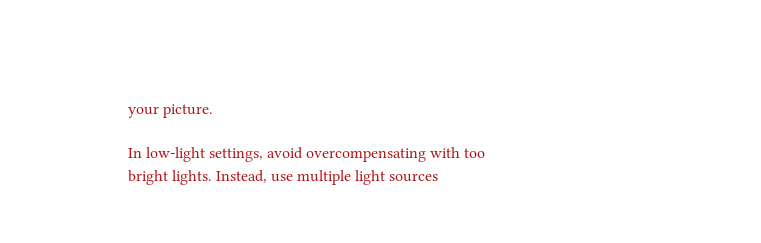your picture.

In low-light settings, avoid overcompensating with too bright lights. Instead, use multiple light sources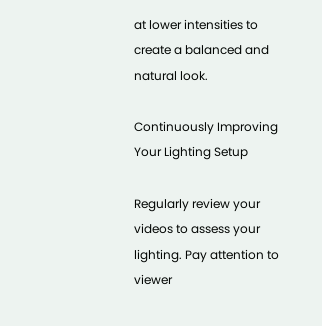at lower intensities to create a balanced and natural look.

Continuously Improving Your Lighting Setup

Regularly review your videos to assess your lighting. Pay attention to viewer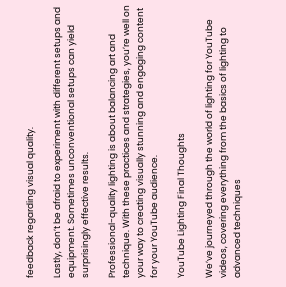feedback regarding visual quality.

Lastly, don’t be afraid to experiment with different setups and equipment. Sometimes unconventional setups can yield surprisingly effective results.

Professional-quality lighting is about balancing art and technique. With these practices and strategies, you’re well on your way to creating visually stunning and engaging content for your YouTube audience.

YouTube Lighting Final Thoughts

We’ve journeyed through the world of lighting for YouTube videos, covering everything from the basics of lighting to advanced techniques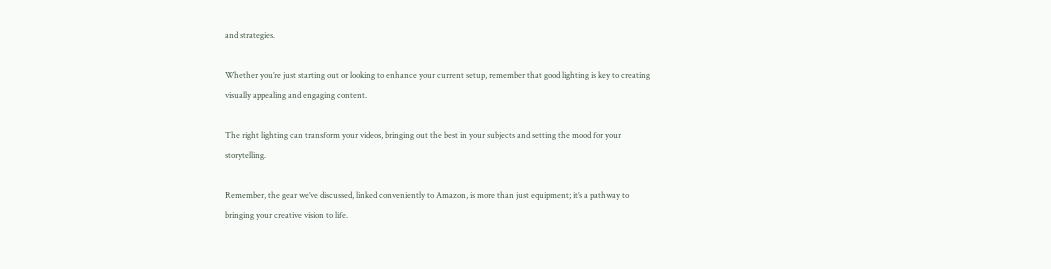and strategies.

Whether you’re just starting out or looking to enhance your current setup, remember that good lighting is key to creating visually appealing and engaging content.

The right lighting can transform your videos, bringing out the best in your subjects and setting the mood for your storytelling.

Remember, the gear we’ve discussed, linked conveniently to Amazon, is more than just equipment; it’s a pathway to bringing your creative vision to life.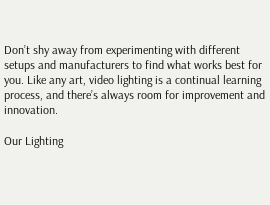Don’t shy away from experimenting with different setups and manufacturers to find what works best for you. Like any art, video lighting is a continual learning process, and there’s always room for improvement and innovation.

Our Lighting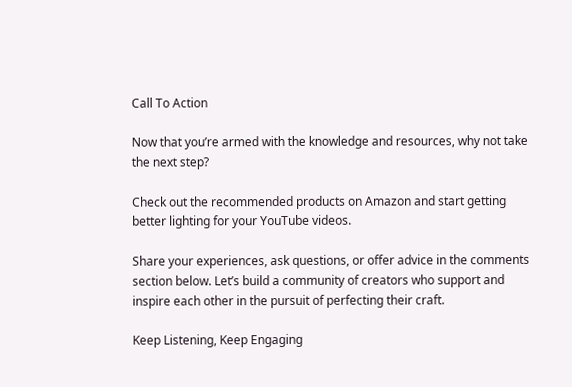Call To Action

Now that you’re armed with the knowledge and resources, why not take the next step?

Check out the recommended products on Amazon and start getting better lighting for your YouTube videos.

Share your experiences, ask questions, or offer advice in the comments section below. Let’s build a community of creators who support and inspire each other in the pursuit of perfecting their craft.

Keep Listening, Keep Engaging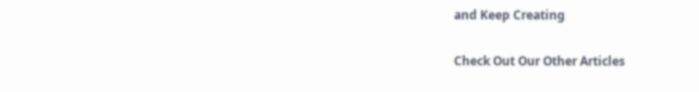and Keep Creating

Check Out Our Other Articles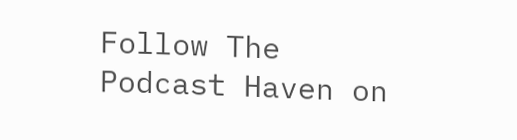Follow The Podcast Haven on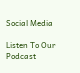Social Media

Listen To Our Podcast